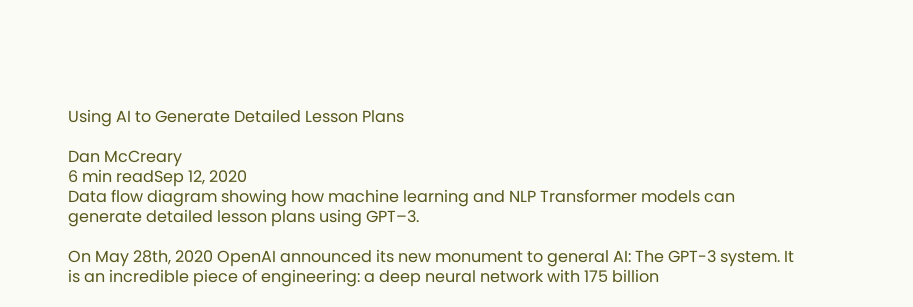Using AI to Generate Detailed Lesson Plans

Dan McCreary
6 min readSep 12, 2020
Data flow diagram showing how machine learning and NLP Transformer models can generate detailed lesson plans using GPT–3.

On May 28th, 2020 OpenAI announced its new monument to general AI: The GPT-3 system. It is an incredible piece of engineering: a deep neural network with 175 billion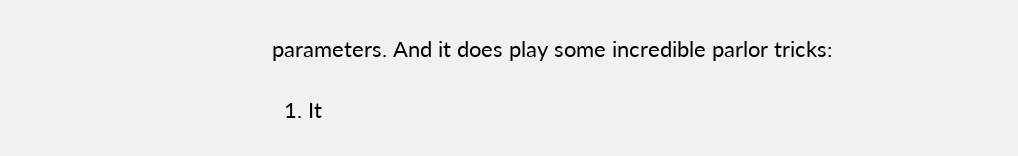parameters. And it does play some incredible parlor tricks:

  1. It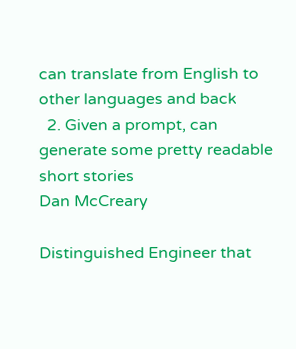can translate from English to other languages and back
  2. Given a prompt, can generate some pretty readable short stories
Dan McCreary

Distinguished Engineer that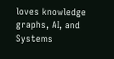loves knowledge graphs, AI, and Systems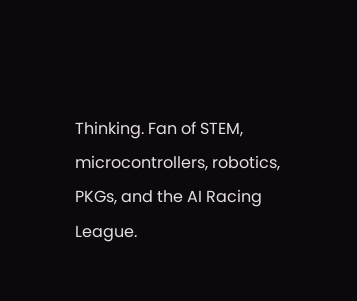Thinking. Fan of STEM, microcontrollers, robotics, PKGs, and the AI Racing League.